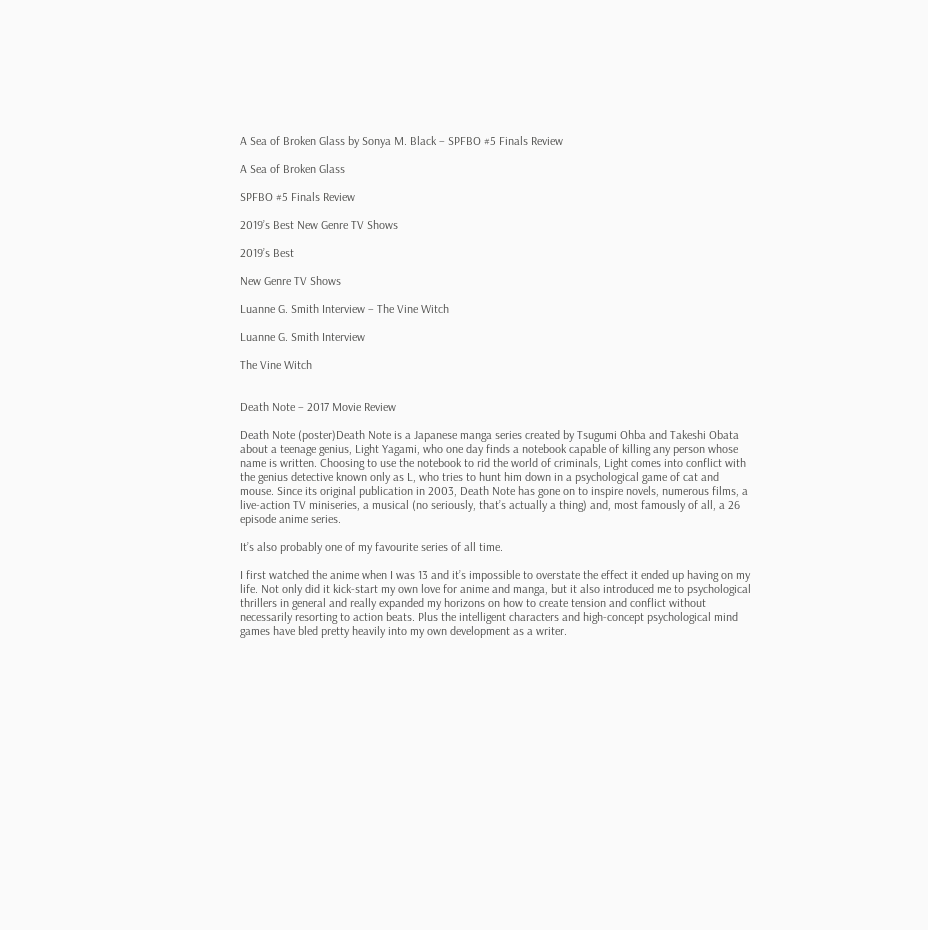A Sea of Broken Glass by Sonya M. Black – SPFBO #5 Finals Review

A Sea of Broken Glass

SPFBO #5 Finals Review

2019’s Best New Genre TV Shows

2019’s Best

New Genre TV Shows

Luanne G. Smith Interview – The Vine Witch

Luanne G. Smith Interview

The Vine Witch


Death Note – 2017 Movie Review

Death Note (poster)Death Note is a Japanese manga series created by Tsugumi Ohba and Takeshi Obata about a teenage genius, Light Yagami, who one day finds a notebook capable of killing any person whose name is written. Choosing to use the notebook to rid the world of criminals, Light comes into conflict with the genius detective known only as L, who tries to hunt him down in a psychological game of cat and mouse. Since its original publication in 2003, Death Note has gone on to inspire novels, numerous films, a live-action TV miniseries, a musical (no seriously, that’s actually a thing) and, most famously of all, a 26 episode anime series.

It’s also probably one of my favourite series of all time.

I first watched the anime when I was 13 and it’s impossible to overstate the effect it ended up having on my life. Not only did it kick-start my own love for anime and manga, but it also introduced me to psychological thrillers in general and really expanded my horizons on how to create tension and conflict without necessarily resorting to action beats. Plus the intelligent characters and high-concept psychological mind games have bled pretty heavily into my own development as a writer.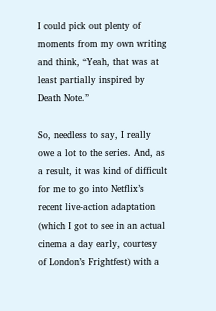I could pick out plenty of moments from my own writing and think, “Yeah, that was at least partially inspired by Death Note.”

So, needless to say, I really owe a lot to the series. And, as a result, it was kind of difficult for me to go into Netflix’s recent live-action adaptation (which I got to see in an actual cinema a day early, courtesy of London’s Frightfest) with a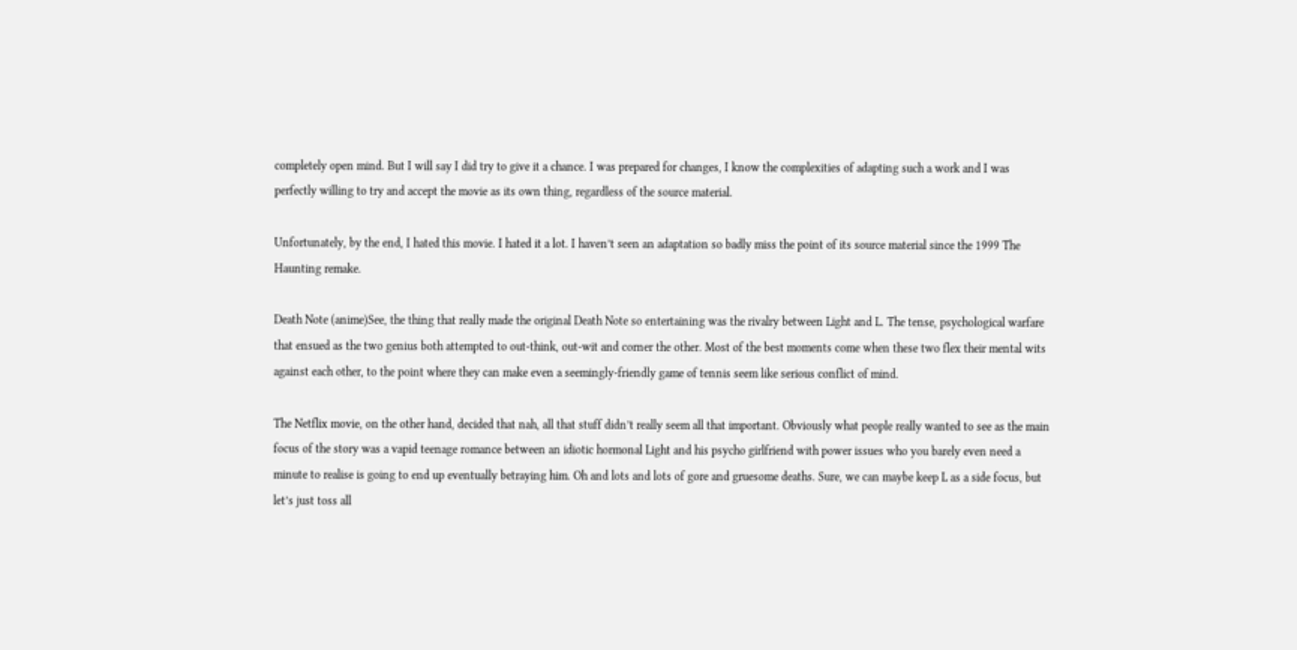completely open mind. But I will say I did try to give it a chance. I was prepared for changes, I know the complexities of adapting such a work and I was perfectly willing to try and accept the movie as its own thing, regardless of the source material.

Unfortunately, by the end, I hated this movie. I hated it a lot. I haven’t seen an adaptation so badly miss the point of its source material since the 1999 The Haunting remake.

Death Note (anime)See, the thing that really made the original Death Note so entertaining was the rivalry between Light and L. The tense, psychological warfare that ensued as the two genius both attempted to out-think, out-wit and corner the other. Most of the best moments come when these two flex their mental wits against each other, to the point where they can make even a seemingly-friendly game of tennis seem like serious conflict of mind.

The Netflix movie, on the other hand, decided that nah, all that stuff didn’t really seem all that important. Obviously what people really wanted to see as the main focus of the story was a vapid teenage romance between an idiotic hormonal Light and his psycho girlfriend with power issues who you barely even need a minute to realise is going to end up eventually betraying him. Oh and lots and lots of gore and gruesome deaths. Sure, we can maybe keep L as a side focus, but let’s just toss all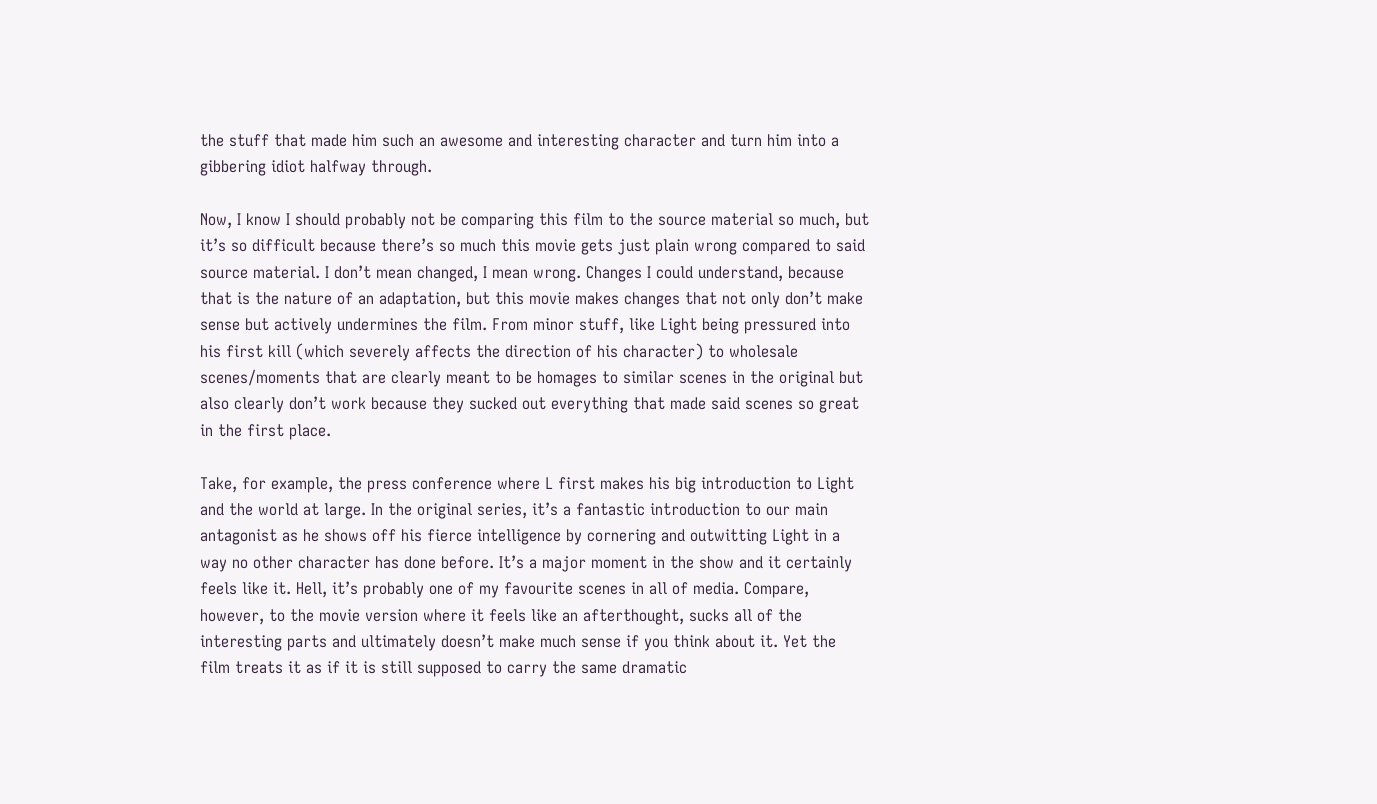the stuff that made him such an awesome and interesting character and turn him into a gibbering idiot halfway through.

Now, I know I should probably not be comparing this film to the source material so much, but it’s so difficult because there’s so much this movie gets just plain wrong compared to said source material. I don’t mean changed, I mean wrong. Changes I could understand, because that is the nature of an adaptation, but this movie makes changes that not only don’t make sense but actively undermines the film. From minor stuff, like Light being pressured into his first kill (which severely affects the direction of his character) to wholesale scenes/moments that are clearly meant to be homages to similar scenes in the original but also clearly don’t work because they sucked out everything that made said scenes so great in the first place.

Take, for example, the press conference where L first makes his big introduction to Light and the world at large. In the original series, it’s a fantastic introduction to our main antagonist as he shows off his fierce intelligence by cornering and outwitting Light in a way no other character has done before. It’s a major moment in the show and it certainly feels like it. Hell, it’s probably one of my favourite scenes in all of media. Compare, however, to the movie version where it feels like an afterthought, sucks all of the interesting parts and ultimately doesn’t make much sense if you think about it. Yet the film treats it as if it is still supposed to carry the same dramatic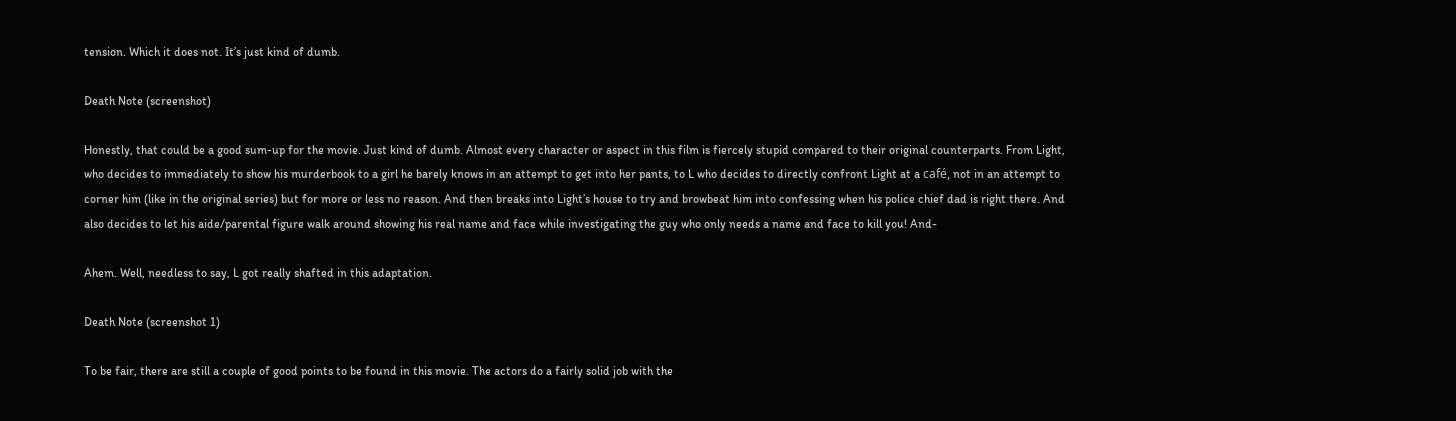tension. Which it does not. It’s just kind of dumb.

Death Note (screenshot)

Honestly, that could be a good sum-up for the movie. Just kind of dumb. Almost every character or aspect in this film is fiercely stupid compared to their original counterparts. From Light, who decides to immediately to show his murderbook to a girl he barely knows in an attempt to get into her pants, to L who decides to directly confront Light at a café, not in an attempt to corner him (like in the original series) but for more or less no reason. And then breaks into Light’s house to try and browbeat him into confessing when his police chief dad is right there. And also decides to let his aide/parental figure walk around showing his real name and face while investigating the guy who only needs a name and face to kill you! And-

Ahem. Well, needless to say, L got really shafted in this adaptation.

Death Note (screenshot 1)

To be fair, there are still a couple of good points to be found in this movie. The actors do a fairly solid job with the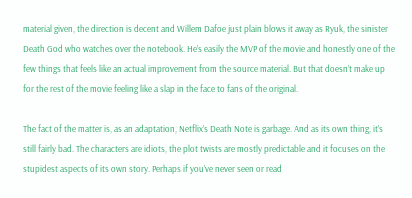material given, the direction is decent and Willem Dafoe just plain blows it away as Ryuk, the sinister Death God who watches over the notebook. He’s easily the MVP of the movie and honestly one of the few things that feels like an actual improvement from the source material. But that doesn’t make up for the rest of the movie feeling like a slap in the face to fans of the original.

The fact of the matter is, as an adaptation, Netflix’s Death Note is garbage. And as its own thing, it’s still fairly bad. The characters are idiots, the plot twists are mostly predictable and it focuses on the stupidest aspects of its own story. Perhaps if you’ve never seen or read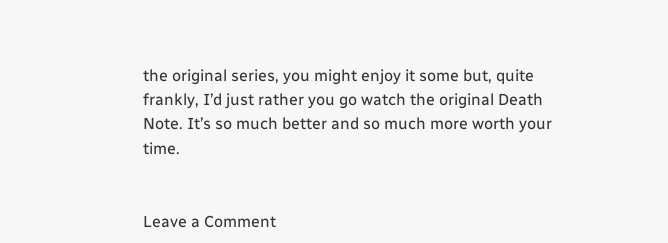the original series, you might enjoy it some but, quite frankly, I’d just rather you go watch the original Death Note. It’s so much better and so much more worth your time.


Leave a Comment